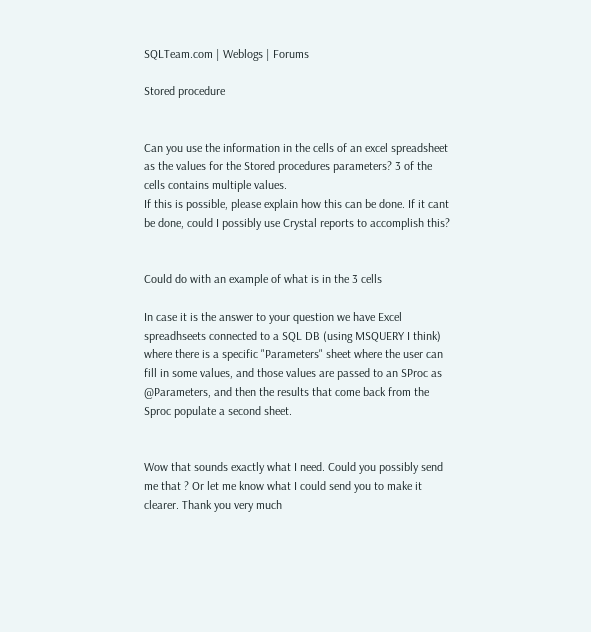SQLTeam.com | Weblogs | Forums

Stored procedure


Can you use the information in the cells of an excel spreadsheet as the values for the Stored procedures parameters? 3 of the cells contains multiple values.
If this is possible, please explain how this can be done. If it cant be done, could I possibly use Crystal reports to accomplish this?


Could do with an example of what is in the 3 cells

In case it is the answer to your question we have Excel spreadhseets connected to a SQL DB (using MSQUERY I think) where there is a specific "Parameters" sheet where the user can fill in some values, and those values are passed to an SProc as @Parameters, and then the results that come back from the Sproc populate a second sheet.


Wow that sounds exactly what I need. Could you possibly send me that ? Or let me know what I could send you to make it clearer. Thank you very much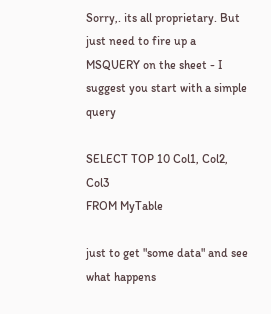Sorry,. its all proprietary. But just need to fire up a MSQUERY on the sheet - I suggest you start with a simple query

SELECT TOP 10 Col1, Col2, Col3
FROM MyTable

just to get "some data" and see what happens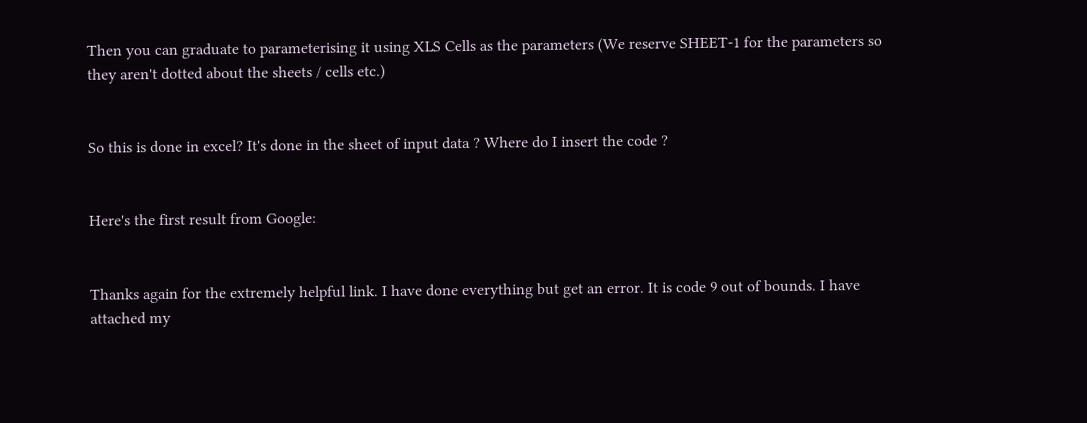Then you can graduate to parameterising it using XLS Cells as the parameters (We reserve SHEET-1 for the parameters so they aren't dotted about the sheets / cells etc.)


So this is done in excel? It's done in the sheet of input data ? Where do I insert the code ?


Here's the first result from Google:


Thanks again for the extremely helpful link. I have done everything but get an error. It is code 9 out of bounds. I have attached my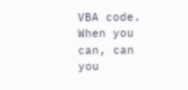VBA code. When you can, can you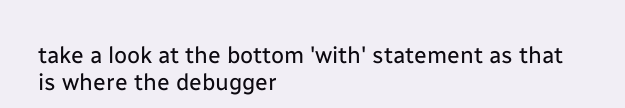take a look at the bottom 'with' statement as that is where the debugger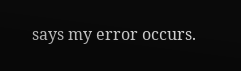says my error occurs.